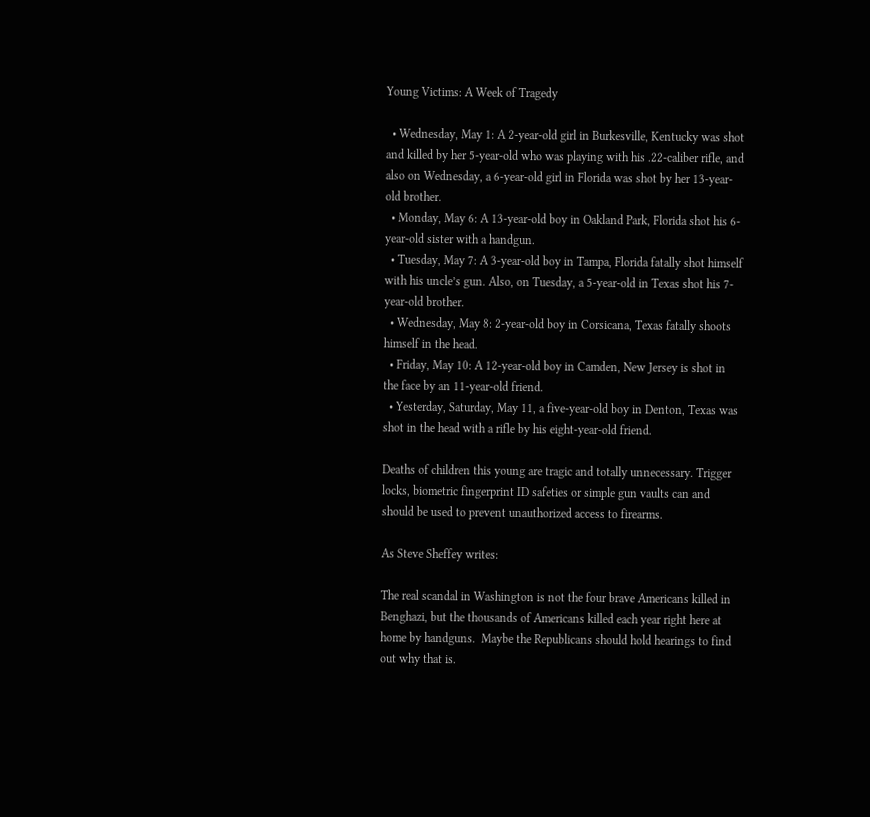Young Victims: A Week of Tragedy

  • Wednesday, May 1: A 2-year-old girl in Burkesville, Kentucky was shot and killed by her 5-year-old who was playing with his .22-caliber rifle, and also on Wednesday, a 6-year-old girl in Florida was shot by her 13-year-old brother.
  • Monday, May 6: A 13-year-old boy in Oakland Park, Florida shot his 6-year-old sister with a handgun.
  • Tuesday, May 7: A 3-year-old boy in Tampa, Florida fatally shot himself with his uncle’s gun. Also, on Tuesday, a 5-year-old in Texas shot his 7-year-old brother.
  • Wednesday, May 8: 2-year-old boy in Corsicana, Texas fatally shoots himself in the head.
  • Friday, May 10: A 12-year-old boy in Camden, New Jersey is shot in the face by an 11-year-old friend.
  • Yesterday, Saturday, May 11, a five-year-old boy in Denton, Texas was shot in the head with a rifle by his eight-year-old friend.

Deaths of children this young are tragic and totally unnecessary. Trigger locks, biometric fingerprint ID safeties or simple gun vaults can and should be used to prevent unauthorized access to firearms.

As Steve Sheffey writes:

The real scandal in Washington is not the four brave Americans killed in Benghazi, but the thousands of Americans killed each year right here at home by handguns.  Maybe the Republicans should hold hearings to find out why that is.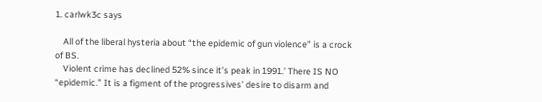1. carlwk3c says

    All of the liberal hysteria about “the epidemic of gun violence” is a crock of BS.
    Violent crime has declined 52% since it’s peak in 1991.’ There IS NO “epidemic.” It is a figment of the progressives’ desire to disarm and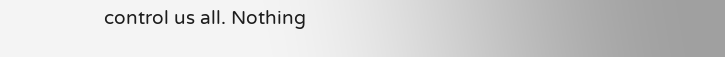control us all. Nothing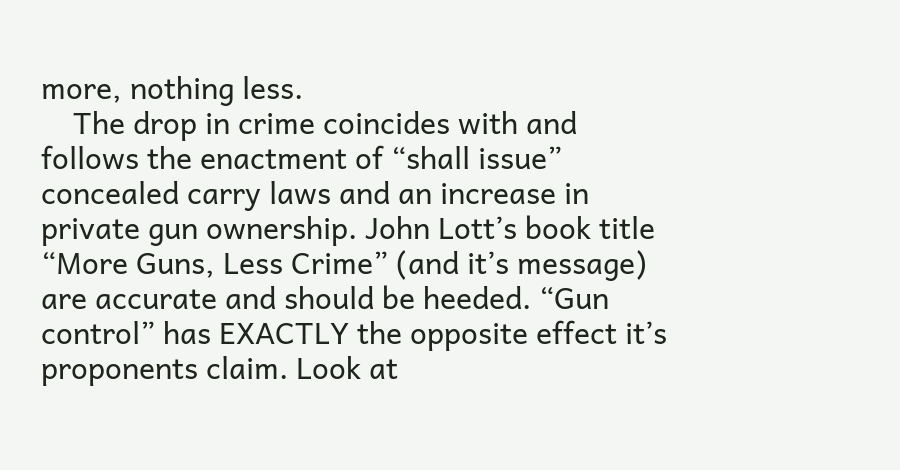more, nothing less.
    The drop in crime coincides with and follows the enactment of “shall issue” concealed carry laws and an increase in private gun ownership. John Lott’s book title “More Guns, Less Crime” (and it’s message) are accurate and should be heeded. “Gun control” has EXACTLY the opposite effect it’s proponents claim. Look at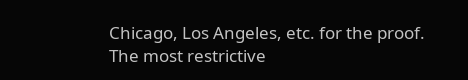Chicago, Los Angeles, etc. for the proof. The most restrictive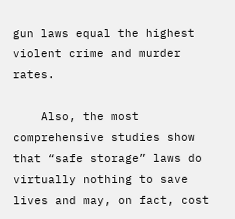gun laws equal the highest violent crime and murder rates.

    Also, the most comprehensive studies show that “safe storage” laws do virtually nothing to save lives and may, on fact, cost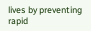lives by preventing rapid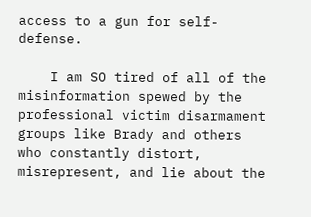access to a gun for self-defense.

    I am SO tired of all of the misinformation spewed by the professional victim disarmament groups like Brady and others who constantly distort, misrepresent, and lie about the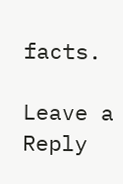facts.

Leave a Reply